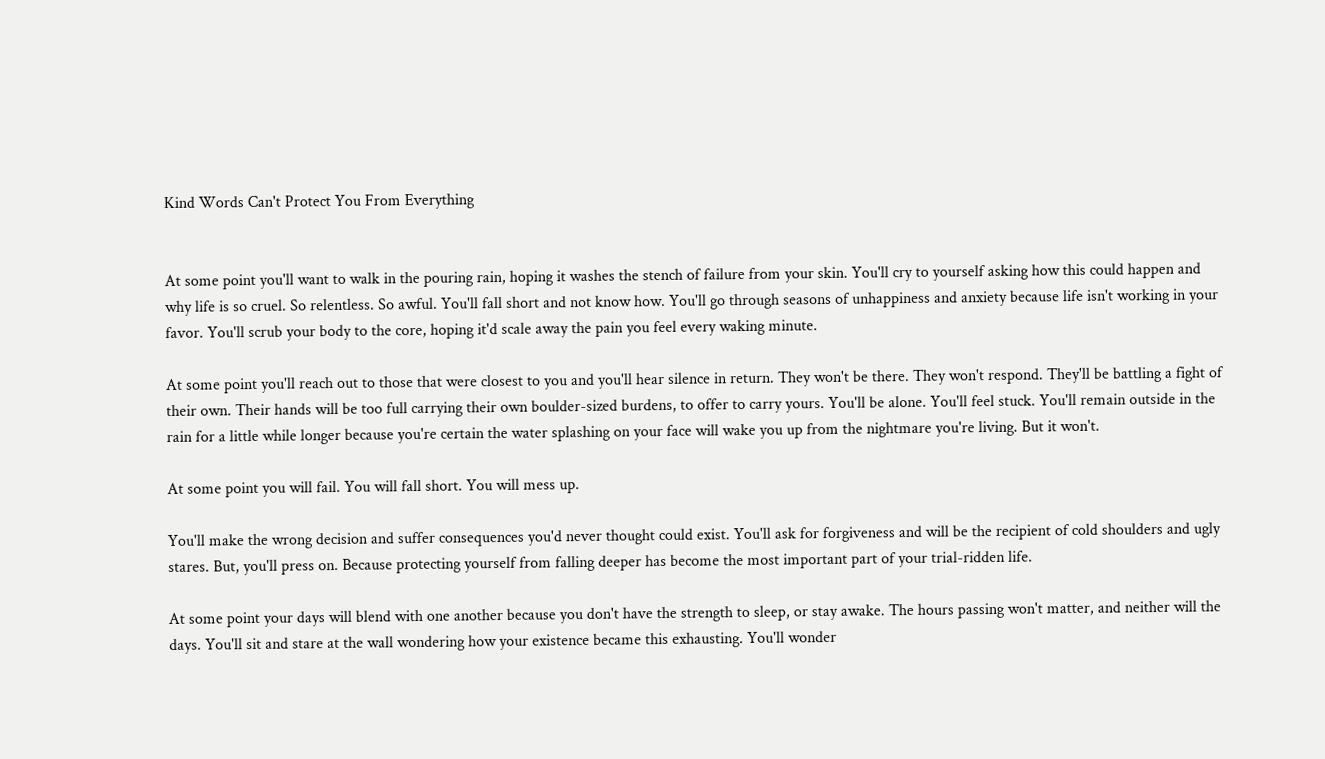Kind Words Can't Protect You From Everything


At some point you'll want to walk in the pouring rain, hoping it washes the stench of failure from your skin. You'll cry to yourself asking how this could happen and why life is so cruel. So relentless. So awful. You'll fall short and not know how. You'll go through seasons of unhappiness and anxiety because life isn't working in your favor. You'll scrub your body to the core, hoping it'd scale away the pain you feel every waking minute.

At some point you'll reach out to those that were closest to you and you'll hear silence in return. They won't be there. They won't respond. They'll be battling a fight of their own. Their hands will be too full carrying their own boulder-sized burdens, to offer to carry yours. You'll be alone. You'll feel stuck. You'll remain outside in the rain for a little while longer because you're certain the water splashing on your face will wake you up from the nightmare you're living. But it won't.

At some point you will fail. You will fall short. You will mess up.

You'll make the wrong decision and suffer consequences you'd never thought could exist. You'll ask for forgiveness and will be the recipient of cold shoulders and ugly stares. But, you'll press on. Because protecting yourself from falling deeper has become the most important part of your trial-ridden life.

At some point your days will blend with one another because you don't have the strength to sleep, or stay awake. The hours passing won't matter, and neither will the days. You'll sit and stare at the wall wondering how your existence became this exhausting. You'll wonder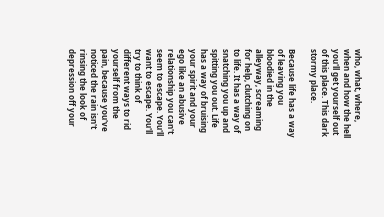who, what, where, when and how the hell you'll get yourself out of this place. This dark stormy place.

Because life has a way of leaving you bloodied in the alleyway, screaming for help, clutching on to life. It has a way of snatching you up and spitting you out. Life has a way of bruising your spirit and your ego like an abusive relationship you can't seem to escape. You'll want to escape. You'll try to think of different ways to rid yourself from the pain, because you've noticed the rain isn't rinsing the look of depression off your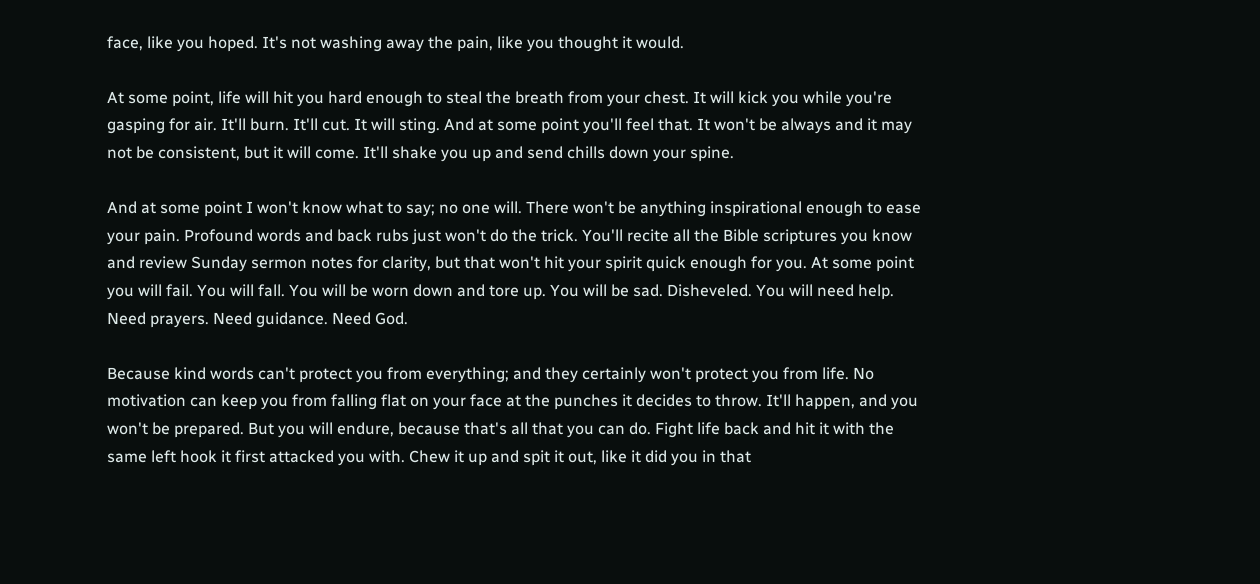face, like you hoped. It's not washing away the pain, like you thought it would.

At some point, life will hit you hard enough to steal the breath from your chest. It will kick you while you're gasping for air. It'll burn. It'll cut. It will sting. And at some point you'll feel that. It won't be always and it may not be consistent, but it will come. It'll shake you up and send chills down your spine.

And at some point I won't know what to say; no one will. There won't be anything inspirational enough to ease your pain. Profound words and back rubs just won't do the trick. You'll recite all the Bible scriptures you know and review Sunday sermon notes for clarity, but that won't hit your spirit quick enough for you. At some point you will fail. You will fall. You will be worn down and tore up. You will be sad. Disheveled. You will need help. Need prayers. Need guidance. Need God.

Because kind words can't protect you from everything; and they certainly won't protect you from life. No motivation can keep you from falling flat on your face at the punches it decides to throw. It'll happen, and you won't be prepared. But you will endure, because that's all that you can do. Fight life back and hit it with the same left hook it first attacked you with. Chew it up and spit it out, like it did you in that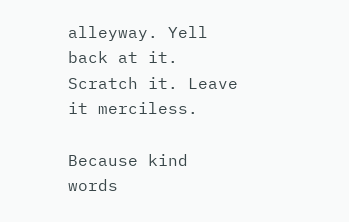alleyway. Yell back at it. Scratch it. Leave it merciless.

Because kind words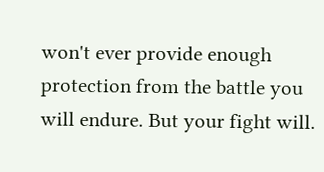won't ever provide enough protection from the battle you will endure. But your fight will.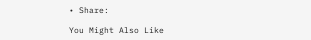• Share:

You Might Also Like